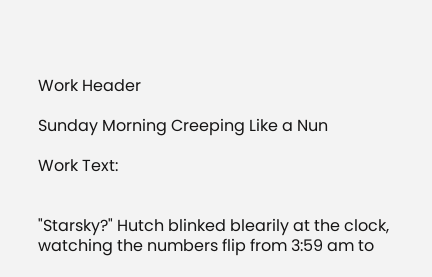Work Header

Sunday Morning Creeping Like a Nun

Work Text:


"Starsky?" Hutch blinked blearily at the clock, watching the numbers flip from 3:59 am to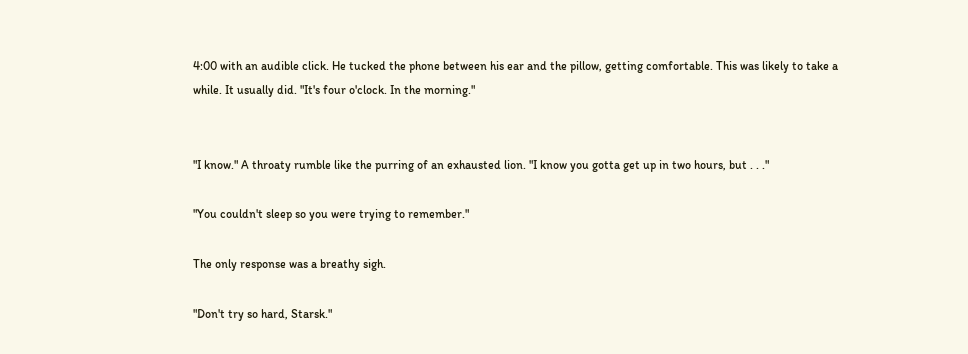4:00 with an audible click. He tucked the phone between his ear and the pillow, getting comfortable. This was likely to take a while. It usually did. "It's four o'clock. In the morning."


"I know." A throaty rumble like the purring of an exhausted lion. "I know you gotta get up in two hours, but . . ."

"You couldn't sleep so you were trying to remember."

The only response was a breathy sigh.

"Don't try so hard, Starsk."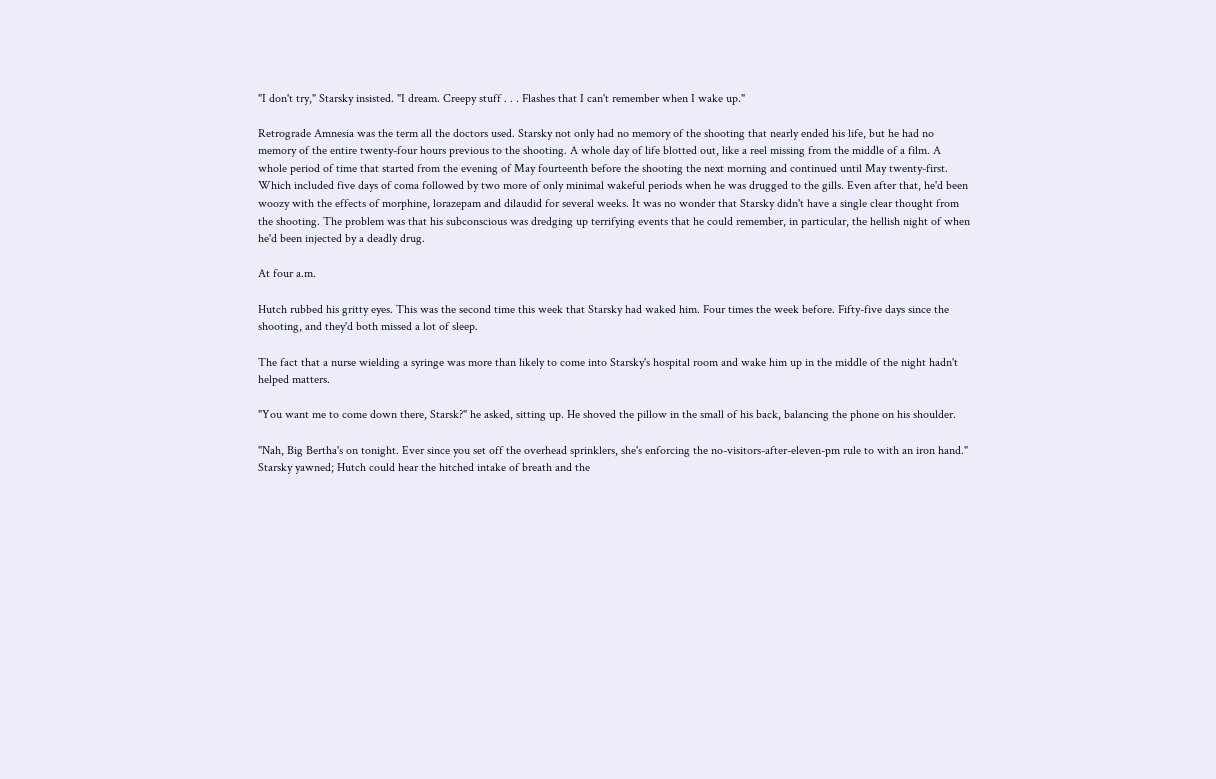"I don't try," Starsky insisted. "I dream. Creepy stuff . . . Flashes that I can't remember when I wake up."

Retrograde Amnesia was the term all the doctors used. Starsky not only had no memory of the shooting that nearly ended his life, but he had no memory of the entire twenty-four hours previous to the shooting. A whole day of life blotted out, like a reel missing from the middle of a film. A whole period of time that started from the evening of May fourteenth before the shooting the next morning and continued until May twenty-first. Which included five days of coma followed by two more of only minimal wakeful periods when he was drugged to the gills. Even after that, he'd been woozy with the effects of morphine, lorazepam and dilaudid for several weeks. It was no wonder that Starsky didn't have a single clear thought from the shooting. The problem was that his subconscious was dredging up terrifying events that he could remember, in particular, the hellish night of when he'd been injected by a deadly drug.

At four a.m.

Hutch rubbed his gritty eyes. This was the second time this week that Starsky had waked him. Four times the week before. Fifty-five days since the shooting, and they'd both missed a lot of sleep.

The fact that a nurse wielding a syringe was more than likely to come into Starsky's hospital room and wake him up in the middle of the night hadn't helped matters.

"You want me to come down there, Starsk?" he asked, sitting up. He shoved the pillow in the small of his back, balancing the phone on his shoulder.

"Nah, Big Bertha's on tonight. Ever since you set off the overhead sprinklers, she's enforcing the no-visitors-after-eleven-pm rule to with an iron hand." Starsky yawned; Hutch could hear the hitched intake of breath and the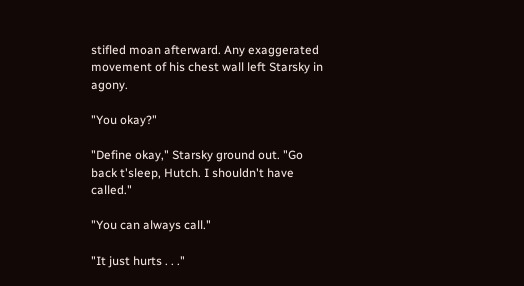stifled moan afterward. Any exaggerated movement of his chest wall left Starsky in agony.

"You okay?"

"Define okay," Starsky ground out. "Go back t'sleep, Hutch. I shouldn't have called."

"You can always call."

"It just hurts . . ."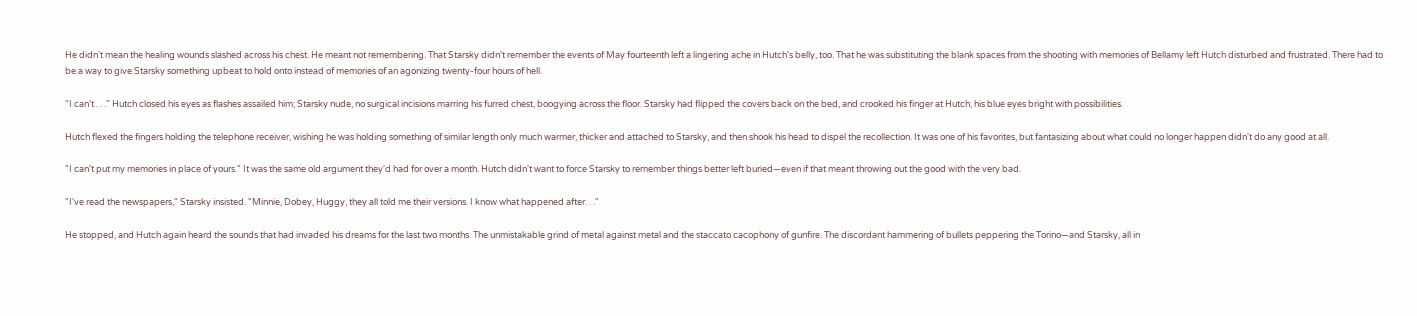He didn't mean the healing wounds slashed across his chest. He meant not remembering. That Starsky didn't remember the events of May fourteenth left a lingering ache in Hutch's belly, too. That he was substituting the blank spaces from the shooting with memories of Bellamy left Hutch disturbed and frustrated. There had to be a way to give Starsky something upbeat to hold onto instead of memories of an agonizing twenty-four hours of hell.

"I can't . . ." Hutch closed his eyes as flashes assailed him; Starsky nude, no surgical incisions marring his furred chest, boogying across the floor. Starsky had flipped the covers back on the bed, and crooked his finger at Hutch, his blue eyes bright with possibilities.

Hutch flexed the fingers holding the telephone receiver, wishing he was holding something of similar length only much warmer, thicker and attached to Starsky, and then shook his head to dispel the recollection. It was one of his favorites, but fantasizing about what could no longer happen didn't do any good at all.

"I can't put my memories in place of yours." It was the same old argument they'd had for over a month. Hutch didn't want to force Starsky to remember things better left buried—even if that meant throwing out the good with the very bad.

"I've read the newspapers," Starsky insisted. "Minnie, Dobey, Huggy, they all told me their versions. I know what happened after. . ."

He stopped, and Hutch again heard the sounds that had invaded his dreams for the last two months. The unmistakable grind of metal against metal and the staccato cacophony of gunfire. The discordant hammering of bullets peppering the Torino—and Starsky, all in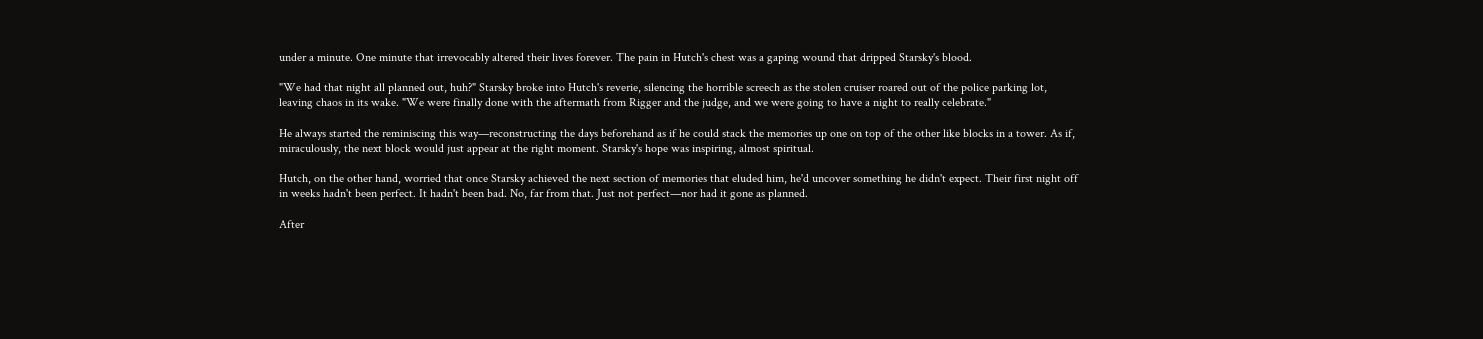under a minute. One minute that irrevocably altered their lives forever. The pain in Hutch's chest was a gaping wound that dripped Starsky's blood.

"We had that night all planned out, huh?" Starsky broke into Hutch's reverie, silencing the horrible screech as the stolen cruiser roared out of the police parking lot, leaving chaos in its wake. "We were finally done with the aftermath from Rigger and the judge, and we were going to have a night to really celebrate."

He always started the reminiscing this way—reconstructing the days beforehand as if he could stack the memories up one on top of the other like blocks in a tower. As if, miraculously, the next block would just appear at the right moment. Starsky's hope was inspiring, almost spiritual.

Hutch, on the other hand, worried that once Starsky achieved the next section of memories that eluded him, he'd uncover something he didn't expect. Their first night off in weeks hadn't been perfect. It hadn't been bad. No, far from that. Just not perfect—nor had it gone as planned.

After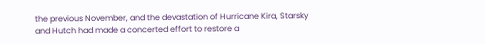the previous November, and the devastation of Hurricane Kira, Starsky and Hutch had made a concerted effort to restore a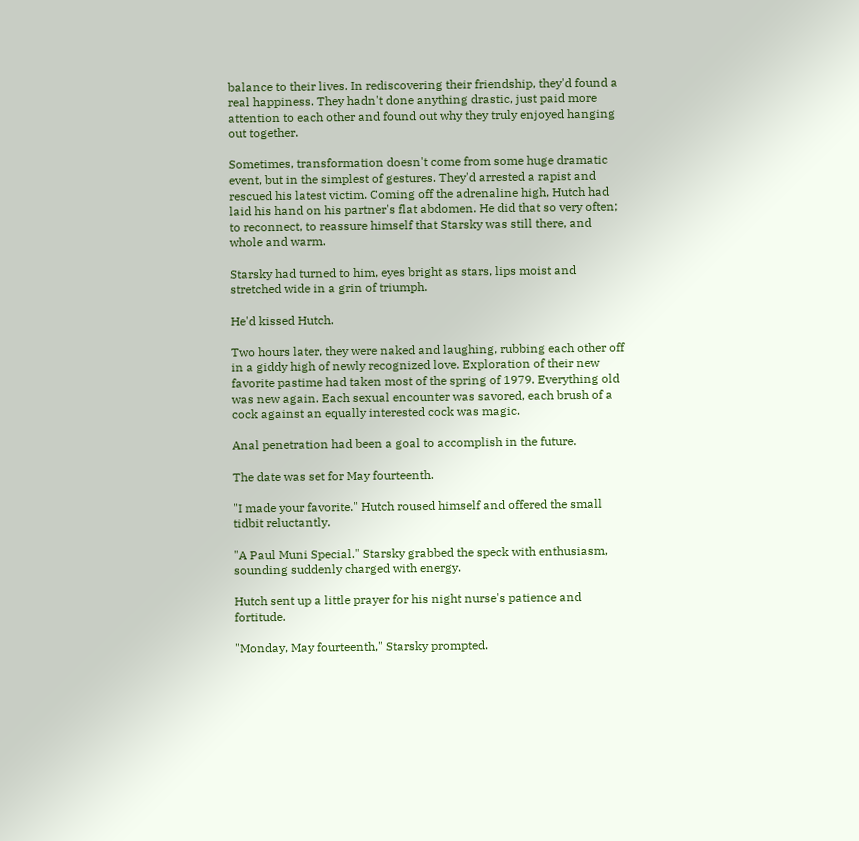balance to their lives. In rediscovering their friendship, they'd found a real happiness. They hadn't done anything drastic, just paid more attention to each other and found out why they truly enjoyed hanging out together.

Sometimes, transformation doesn't come from some huge dramatic event, but in the simplest of gestures. They'd arrested a rapist and rescued his latest victim. Coming off the adrenaline high, Hutch had laid his hand on his partner's flat abdomen. He did that so very often; to reconnect, to reassure himself that Starsky was still there, and whole and warm.

Starsky had turned to him, eyes bright as stars, lips moist and stretched wide in a grin of triumph.

He'd kissed Hutch.

Two hours later, they were naked and laughing, rubbing each other off in a giddy high of newly recognized love. Exploration of their new favorite pastime had taken most of the spring of 1979. Everything old was new again. Each sexual encounter was savored, each brush of a cock against an equally interested cock was magic.

Anal penetration had been a goal to accomplish in the future.

The date was set for May fourteenth.

"I made your favorite." Hutch roused himself and offered the small tidbit reluctantly.

"A Paul Muni Special." Starsky grabbed the speck with enthusiasm, sounding suddenly charged with energy.

Hutch sent up a little prayer for his night nurse's patience and fortitude.

"Monday, May fourteenth," Starsky prompted.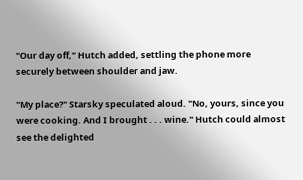"Our day off," Hutch added, settling the phone more securely between shoulder and jaw.

"My place?" Starsky speculated aloud. "No, yours, since you were cooking. And I brought . . . wine." Hutch could almost see the delighted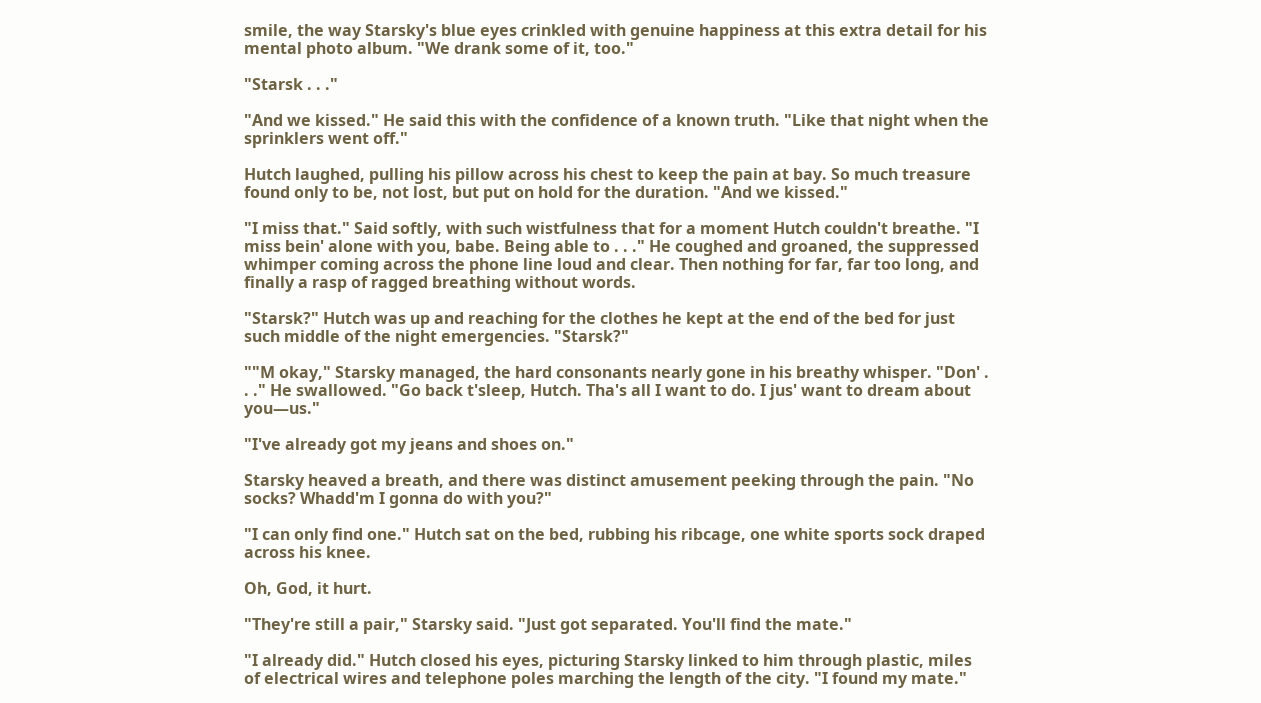smile, the way Starsky's blue eyes crinkled with genuine happiness at this extra detail for his mental photo album. "We drank some of it, too."

"Starsk . . ."

"And we kissed." He said this with the confidence of a known truth. "Like that night when the sprinklers went off."

Hutch laughed, pulling his pillow across his chest to keep the pain at bay. So much treasure found only to be, not lost, but put on hold for the duration. "And we kissed."

"I miss that." Said softly, with such wistfulness that for a moment Hutch couldn't breathe. "I miss bein' alone with you, babe. Being able to . . ." He coughed and groaned, the suppressed whimper coming across the phone line loud and clear. Then nothing for far, far too long, and finally a rasp of ragged breathing without words.

"Starsk?" Hutch was up and reaching for the clothes he kept at the end of the bed for just such middle of the night emergencies. "Starsk?"

""M okay," Starsky managed, the hard consonants nearly gone in his breathy whisper. "Don' . . ." He swallowed. "Go back t'sleep, Hutch. Tha's all I want to do. I jus' want to dream about you—us."

"I've already got my jeans and shoes on."

Starsky heaved a breath, and there was distinct amusement peeking through the pain. "No socks? Whadd'm I gonna do with you?"

"I can only find one." Hutch sat on the bed, rubbing his ribcage, one white sports sock draped across his knee.

Oh, God, it hurt.

"They're still a pair," Starsky said. "Just got separated. You'll find the mate."

"I already did." Hutch closed his eyes, picturing Starsky linked to him through plastic, miles of electrical wires and telephone poles marching the length of the city. "I found my mate."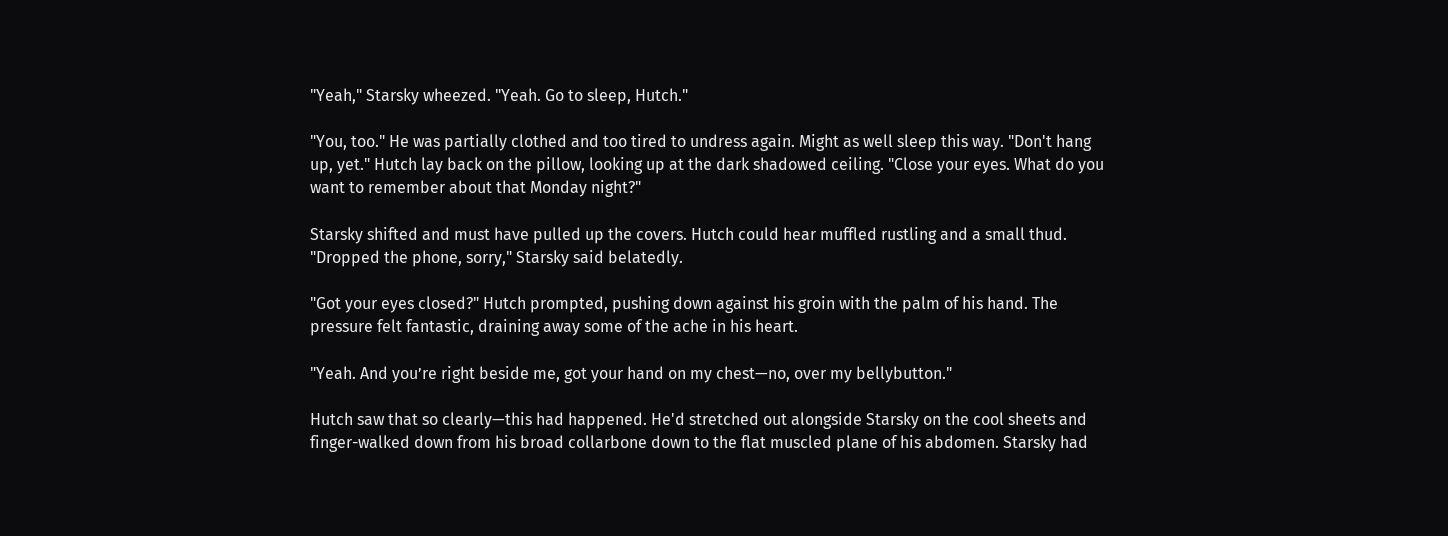"Yeah," Starsky wheezed. "Yeah. Go to sleep, Hutch."

"You, too." He was partially clothed and too tired to undress again. Might as well sleep this way. "Don't hang up, yet." Hutch lay back on the pillow, looking up at the dark shadowed ceiling. "Close your eyes. What do you want to remember about that Monday night?"

Starsky shifted and must have pulled up the covers. Hutch could hear muffled rustling and a small thud. "Dropped the phone, sorry," Starsky said belatedly.

"Got your eyes closed?" Hutch prompted, pushing down against his groin with the palm of his hand. The pressure felt fantastic, draining away some of the ache in his heart.

"Yeah. And you’re right beside me, got your hand on my chest—no, over my bellybutton."

Hutch saw that so clearly—this had happened. He'd stretched out alongside Starsky on the cool sheets and finger-walked down from his broad collarbone down to the flat muscled plane of his abdomen. Starsky had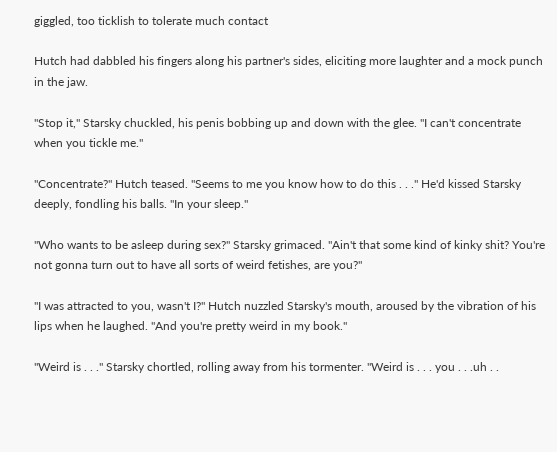giggled, too ticklish to tolerate much contact

Hutch had dabbled his fingers along his partner's sides, eliciting more laughter and a mock punch in the jaw.

"Stop it," Starsky chuckled, his penis bobbing up and down with the glee. "I can't concentrate when you tickle me."

"Concentrate?" Hutch teased. "Seems to me you know how to do this . . ." He'd kissed Starsky deeply, fondling his balls. "In your sleep."

"Who wants to be asleep during sex?" Starsky grimaced. "Ain't that some kind of kinky shit? You're not gonna turn out to have all sorts of weird fetishes, are you?"

"I was attracted to you, wasn't I?" Hutch nuzzled Starsky's mouth, aroused by the vibration of his lips when he laughed. "And you're pretty weird in my book."

"Weird is . . ." Starsky chortled, rolling away from his tormenter. "Weird is . . . you . . .uh . .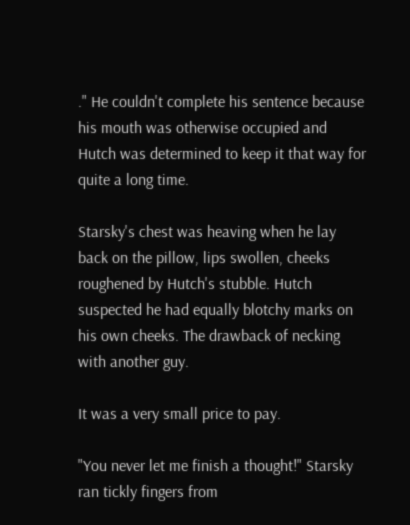." He couldn't complete his sentence because his mouth was otherwise occupied and Hutch was determined to keep it that way for quite a long time.

Starsky's chest was heaving when he lay back on the pillow, lips swollen, cheeks roughened by Hutch's stubble. Hutch suspected he had equally blotchy marks on his own cheeks. The drawback of necking with another guy.

It was a very small price to pay.

"You never let me finish a thought!" Starsky ran tickly fingers from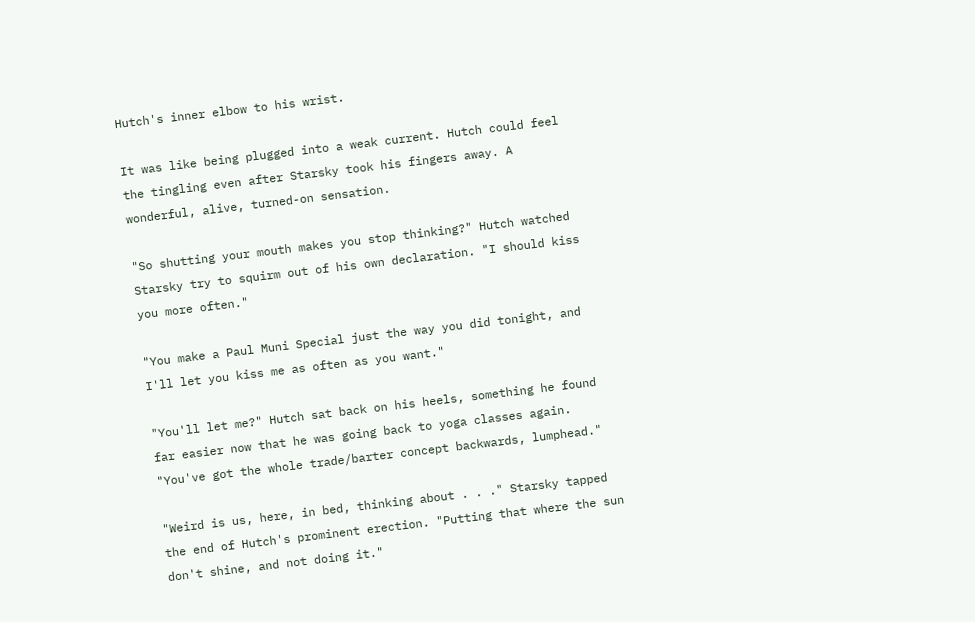Hutch's inner elbow to his wrist.

It was like being plugged into a weak current. Hutch could feel the tingling even after Starsky took his fingers away. A wonderful, alive, turned-on sensation.

"So shutting your mouth makes you stop thinking?" Hutch watched Starsky try to squirm out of his own declaration. "I should kiss you more often."

"You make a Paul Muni Special just the way you did tonight, and I'll let you kiss me as often as you want."

"You'll let me?" Hutch sat back on his heels, something he found far easier now that he was going back to yoga classes again. "You've got the whole trade/barter concept backwards, lumphead."

"Weird is us, here, in bed, thinking about . . ." Starsky tapped the end of Hutch's prominent erection. "Putting that where the sun don't shine, and not doing it."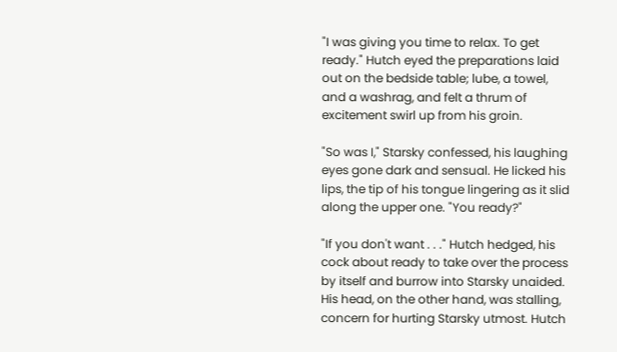"I was giving you time to relax. To get ready." Hutch eyed the preparations laid out on the bedside table; lube, a towel, and a washrag, and felt a thrum of excitement swirl up from his groin.

"So was I," Starsky confessed, his laughing eyes gone dark and sensual. He licked his lips, the tip of his tongue lingering as it slid along the upper one. "You ready?"

"If you don't want . . ." Hutch hedged, his cock about ready to take over the process by itself and burrow into Starsky unaided. His head, on the other hand, was stalling, concern for hurting Starsky utmost. Hutch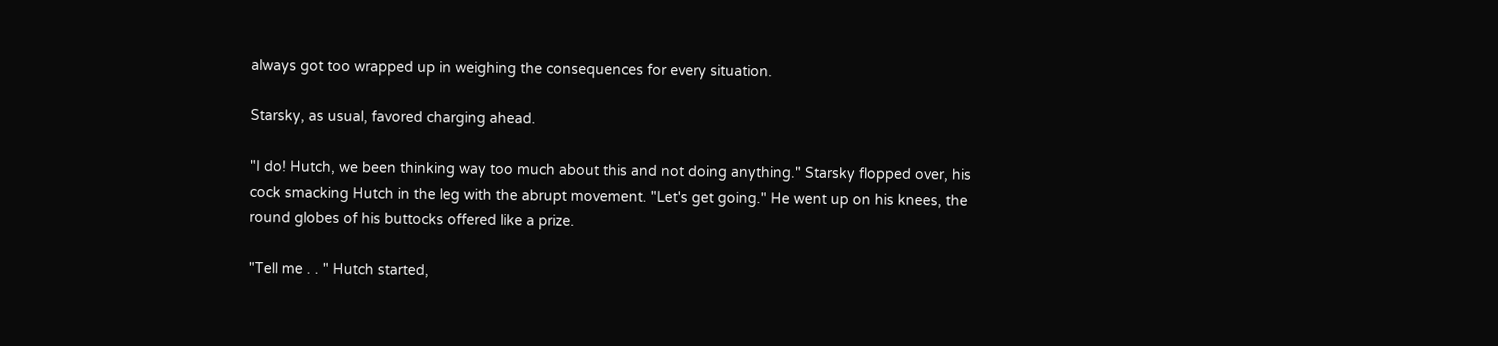always got too wrapped up in weighing the consequences for every situation.

Starsky, as usual, favored charging ahead.

"I do! Hutch, we been thinking way too much about this and not doing anything." Starsky flopped over, his cock smacking Hutch in the leg with the abrupt movement. "Let's get going." He went up on his knees, the round globes of his buttocks offered like a prize.

"Tell me . . " Hutch started,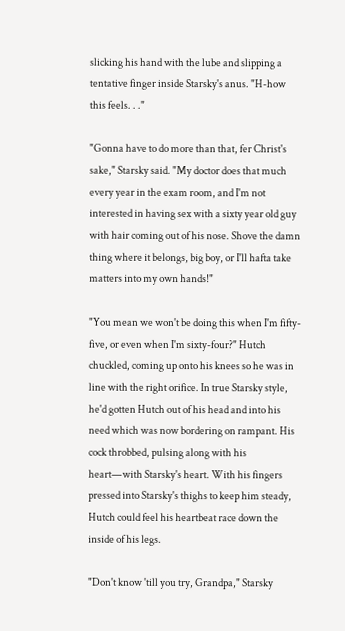slicking his hand with the lube and slipping a tentative finger inside Starsky's anus. "H-how this feels. . ."

"Gonna have to do more than that, fer Christ's sake," Starsky said. "My doctor does that much every year in the exam room, and I'm not interested in having sex with a sixty year old guy with hair coming out of his nose. Shove the damn thing where it belongs, big boy, or I'll hafta take matters into my own hands!"

"You mean we won't be doing this when I'm fifty-five, or even when I'm sixty-four?" Hutch chuckled, coming up onto his knees so he was in line with the right orifice. In true Starsky style, he'd gotten Hutch out of his head and into his need which was now bordering on rampant. His cock throbbed, pulsing along with his heart—with Starsky's heart. With his fingers pressed into Starsky's thighs to keep him steady, Hutch could feel his heartbeat race down the inside of his legs.

"Don't know 'till you try, Grandpa," Starsky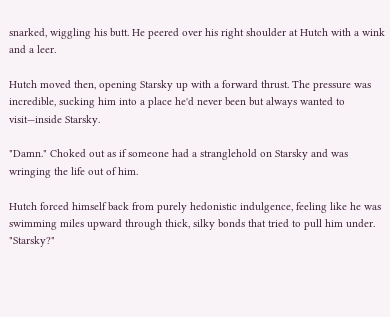snarked, wiggling his butt. He peered over his right shoulder at Hutch with a wink and a leer.

Hutch moved then, opening Starsky up with a forward thrust. The pressure was incredible, sucking him into a place he'd never been but always wanted to visit—inside Starsky.

"Damn." Choked out as if someone had a stranglehold on Starsky and was wringing the life out of him.

Hutch forced himself back from purely hedonistic indulgence, feeling like he was swimming miles upward through thick, silky bonds that tried to pull him under. "Starsky?"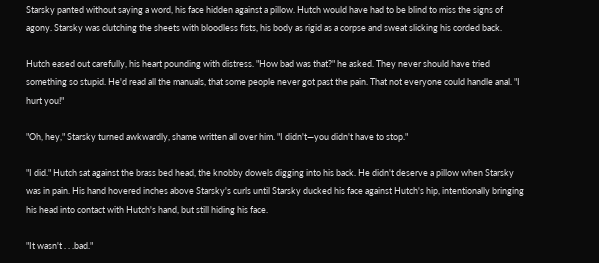Starsky panted without saying a word, his face hidden against a pillow. Hutch would have had to be blind to miss the signs of agony. Starsky was clutching the sheets with bloodless fists, his body as rigid as a corpse and sweat slicking his corded back.

Hutch eased out carefully, his heart pounding with distress. "How bad was that?" he asked. They never should have tried something so stupid. He'd read all the manuals, that some people never got past the pain. That not everyone could handle anal. "I hurt you!"

"Oh, hey," Starsky turned awkwardly, shame written all over him. "I didn't—you didn't have to stop."

"I did." Hutch sat against the brass bed head, the knobby dowels digging into his back. He didn't deserve a pillow when Starsky was in pain. His hand hovered inches above Starsky's curls until Starsky ducked his face against Hutch's hip, intentionally bringing his head into contact with Hutch's hand, but still hiding his face.

"It wasn't . . .bad."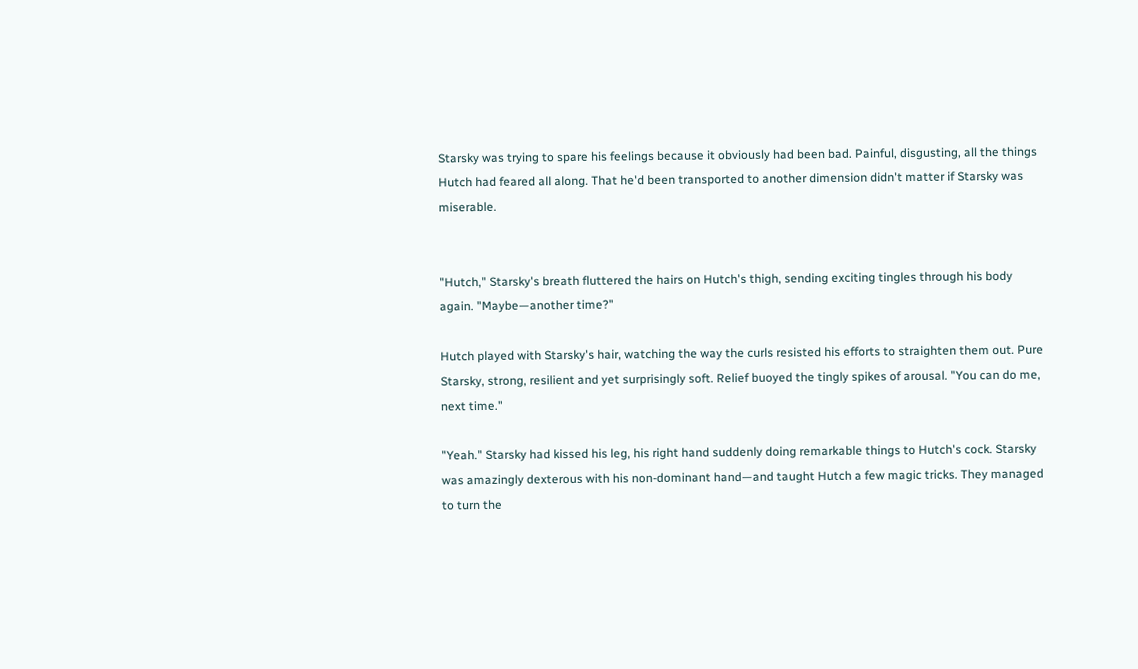Starsky was trying to spare his feelings because it obviously had been bad. Painful, disgusting, all the things Hutch had feared all along. That he'd been transported to another dimension didn't matter if Starsky was miserable.


"Hutch," Starsky's breath fluttered the hairs on Hutch's thigh, sending exciting tingles through his body again. "Maybe—another time?"

Hutch played with Starsky's hair, watching the way the curls resisted his efforts to straighten them out. Pure Starsky, strong, resilient and yet surprisingly soft. Relief buoyed the tingly spikes of arousal. "You can do me, next time."

"Yeah." Starsky had kissed his leg, his right hand suddenly doing remarkable things to Hutch's cock. Starsky was amazingly dexterous with his non-dominant hand—and taught Hutch a few magic tricks. They managed to turn the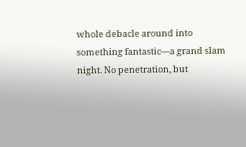whole debacle around into something fantastic—a grand slam night. No penetration, but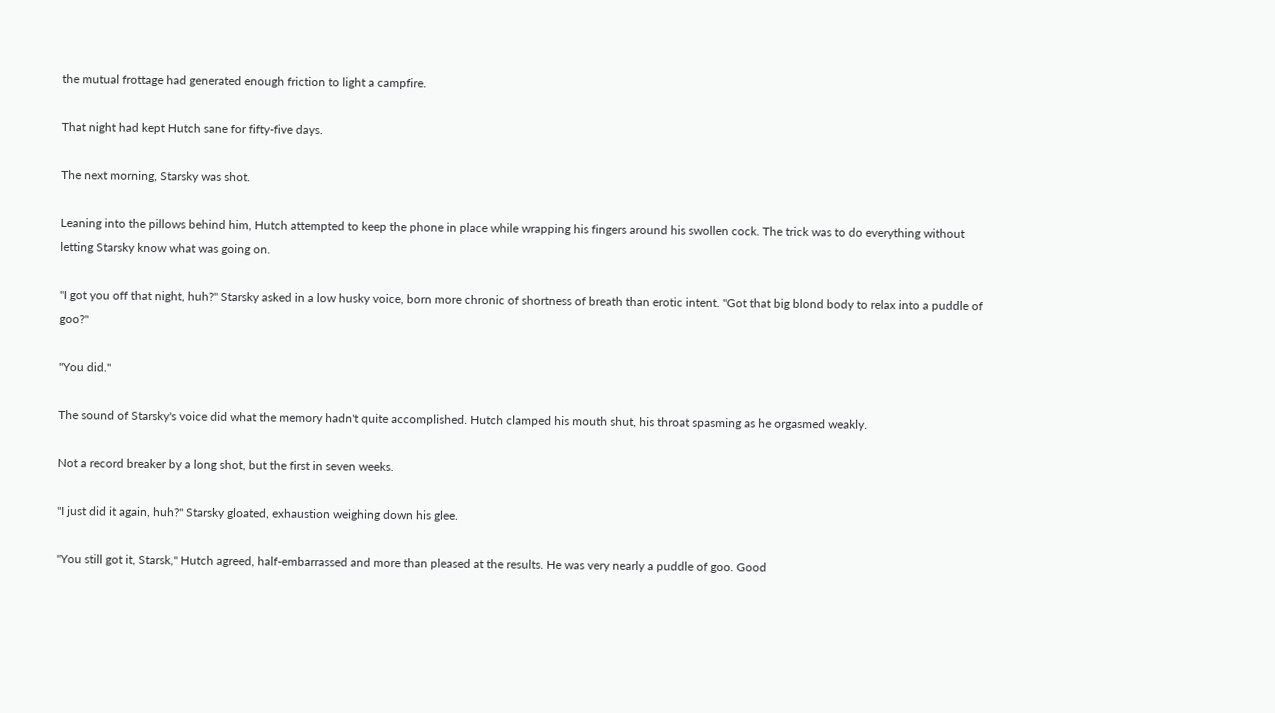the mutual frottage had generated enough friction to light a campfire.

That night had kept Hutch sane for fifty-five days.

The next morning, Starsky was shot.

Leaning into the pillows behind him, Hutch attempted to keep the phone in place while wrapping his fingers around his swollen cock. The trick was to do everything without letting Starsky know what was going on.

"I got you off that night, huh?" Starsky asked in a low husky voice, born more chronic of shortness of breath than erotic intent. "Got that big blond body to relax into a puddle of goo?"

"You did."

The sound of Starsky's voice did what the memory hadn't quite accomplished. Hutch clamped his mouth shut, his throat spasming as he orgasmed weakly.

Not a record breaker by a long shot, but the first in seven weeks.

"I just did it again, huh?" Starsky gloated, exhaustion weighing down his glee.

"You still got it, Starsk," Hutch agreed, half-embarrassed and more than pleased at the results. He was very nearly a puddle of goo. Good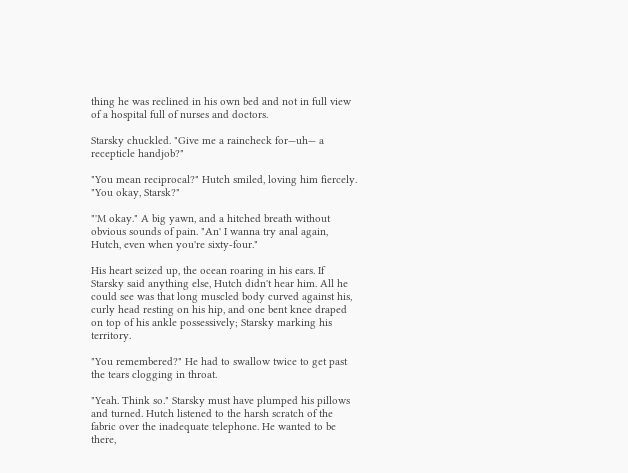thing he was reclined in his own bed and not in full view of a hospital full of nurses and doctors.

Starsky chuckled. "Give me a raincheck for—uh— a recepticle handjob?"

"You mean reciprocal?" Hutch smiled, loving him fiercely. "You okay, Starsk?"

"'M okay." A big yawn, and a hitched breath without obvious sounds of pain. "An' I wanna try anal again, Hutch, even when you're sixty-four."

His heart seized up, the ocean roaring in his ears. If Starsky said anything else, Hutch didn't hear him. All he could see was that long muscled body curved against his, curly head resting on his hip, and one bent knee draped on top of his ankle possessively; Starsky marking his territory.

"You remembered?" He had to swallow twice to get past the tears clogging in throat.

"Yeah. Think so." Starsky must have plumped his pillows and turned. Hutch listened to the harsh scratch of the fabric over the inadequate telephone. He wanted to be there,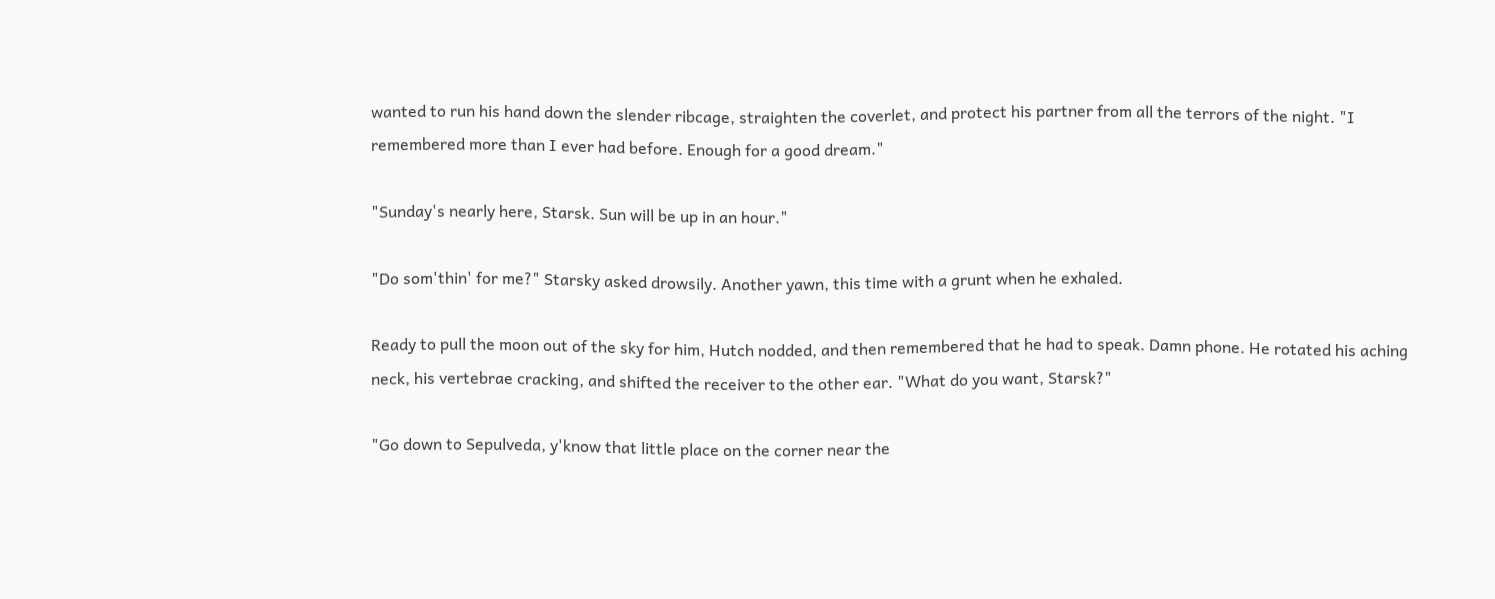wanted to run his hand down the slender ribcage, straighten the coverlet, and protect his partner from all the terrors of the night. "I remembered more than I ever had before. Enough for a good dream."

"Sunday's nearly here, Starsk. Sun will be up in an hour."

"Do som'thin' for me?" Starsky asked drowsily. Another yawn, this time with a grunt when he exhaled.

Ready to pull the moon out of the sky for him, Hutch nodded, and then remembered that he had to speak. Damn phone. He rotated his aching neck, his vertebrae cracking, and shifted the receiver to the other ear. "What do you want, Starsk?"

"Go down to Sepulveda, y'know that little place on the corner near the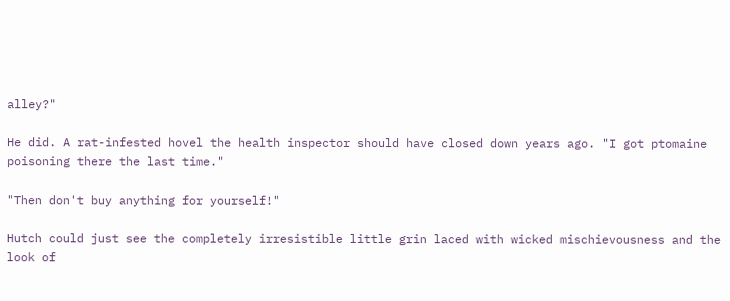alley?"

He did. A rat-infested hovel the health inspector should have closed down years ago. "I got ptomaine poisoning there the last time."

"Then don't buy anything for yourself!"

Hutch could just see the completely irresistible little grin laced with wicked mischievousness and the look of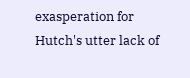exasperation for Hutch's utter lack of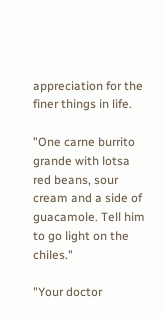appreciation for the finer things in life.

"One carne burrito grande with lotsa red beans, sour cream and a side of guacamole. Tell him to go light on the chiles."

"Your doctor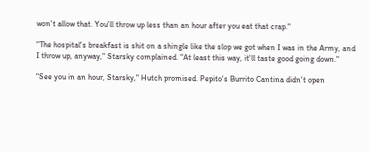won't allow that. You'll throw up less than an hour after you eat that crap."

"The hospital's breakfast is shit on a shingle like the slop we got when I was in the Army, and I throw up, anyway," Starsky complained. "At least this way, it'll taste good going down."

"See you in an hour, Starsky," Hutch promised. Pepito's Burrito Cantina didn't open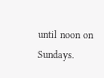until noon on Sundays.